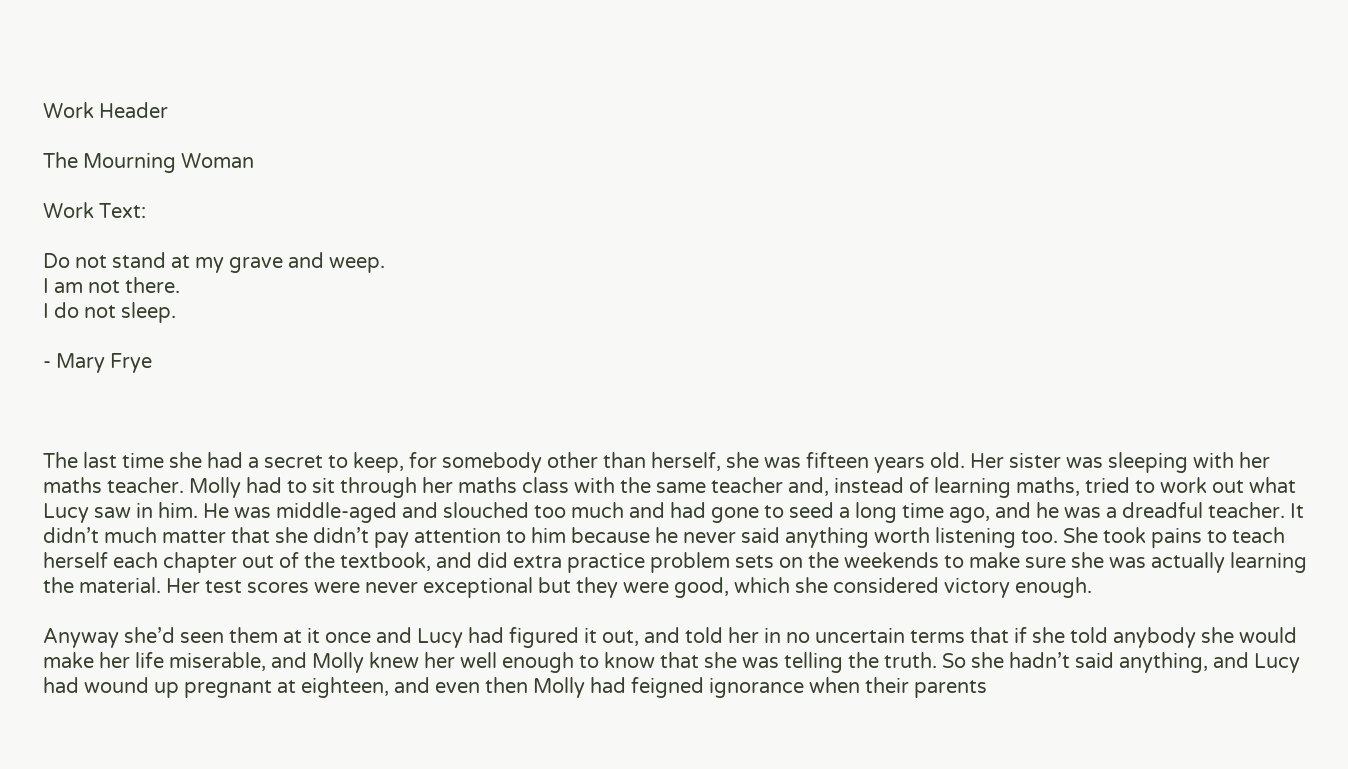Work Header

The Mourning Woman

Work Text:

Do not stand at my grave and weep.
I am not there.
I do not sleep.

- Mary Frye



The last time she had a secret to keep, for somebody other than herself, she was fifteen years old. Her sister was sleeping with her maths teacher. Molly had to sit through her maths class with the same teacher and, instead of learning maths, tried to work out what Lucy saw in him. He was middle-aged and slouched too much and had gone to seed a long time ago, and he was a dreadful teacher. It didn’t much matter that she didn’t pay attention to him because he never said anything worth listening too. She took pains to teach herself each chapter out of the textbook, and did extra practice problem sets on the weekends to make sure she was actually learning the material. Her test scores were never exceptional but they were good, which she considered victory enough.

Anyway she’d seen them at it once and Lucy had figured it out, and told her in no uncertain terms that if she told anybody she would make her life miserable, and Molly knew her well enough to know that she was telling the truth. So she hadn’t said anything, and Lucy had wound up pregnant at eighteen, and even then Molly had feigned ignorance when their parents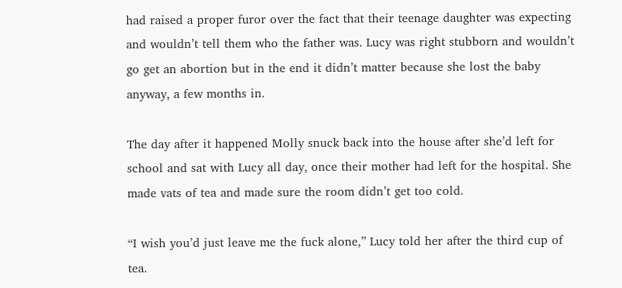had raised a proper furor over the fact that their teenage daughter was expecting and wouldn’t tell them who the father was. Lucy was right stubborn and wouldn’t go get an abortion but in the end it didn’t matter because she lost the baby anyway, a few months in.

The day after it happened Molly snuck back into the house after she’d left for school and sat with Lucy all day, once their mother had left for the hospital. She made vats of tea and made sure the room didn’t get too cold.

“I wish you’d just leave me the fuck alone,” Lucy told her after the third cup of tea.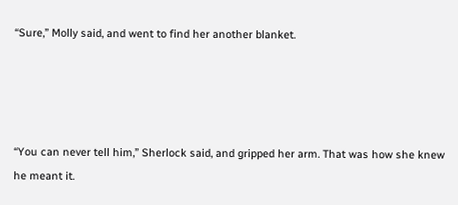“Sure,” Molly said, and went to find her another blanket.




“You can never tell him,” Sherlock said, and gripped her arm. That was how she knew he meant it.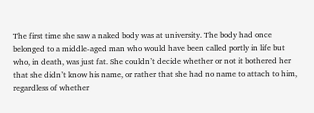The first time she saw a naked body was at university. The body had once belonged to a middle-aged man who would have been called portly in life but who, in death, was just fat. She couldn’t decide whether or not it bothered her that she didn’t know his name, or rather that she had no name to attach to him, regardless of whether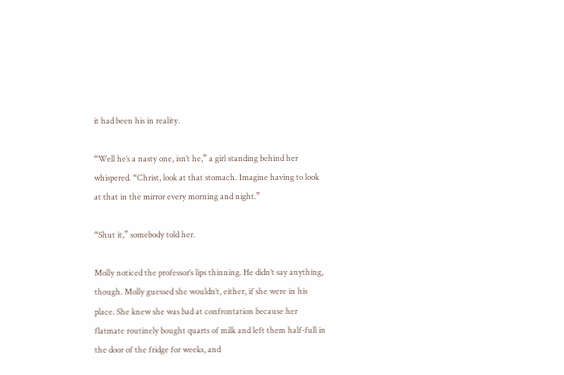it had been his in reality.

“Well he’s a nasty one, isn’t he,” a girl standing behind her whispered. “Christ, look at that stomach. Imagine having to look at that in the mirror every morning and night.”

“Shut it,” somebody told her.

Molly noticed the professor’s lips thinning. He didn’t say anything, though. Molly guessed she wouldn’t, either, if she were in his place. She knew she was bad at confrontation because her flatmate routinely bought quarts of milk and left them half-full in the door of the fridge for weeks, and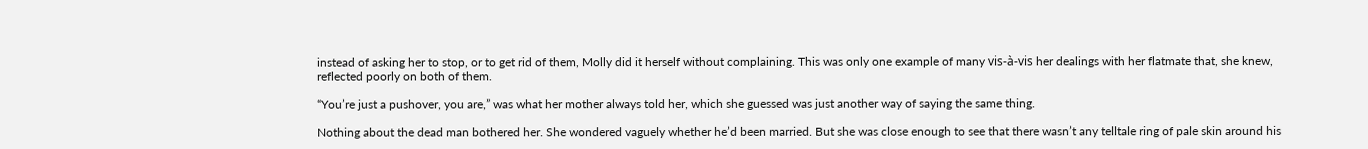instead of asking her to stop, or to get rid of them, Molly did it herself without complaining. This was only one example of many vis-à-vis her dealings with her flatmate that, she knew, reflected poorly on both of them.

“You’re just a pushover, you are,” was what her mother always told her, which she guessed was just another way of saying the same thing.

Nothing about the dead man bothered her. She wondered vaguely whether he’d been married. But she was close enough to see that there wasn’t any telltale ring of pale skin around his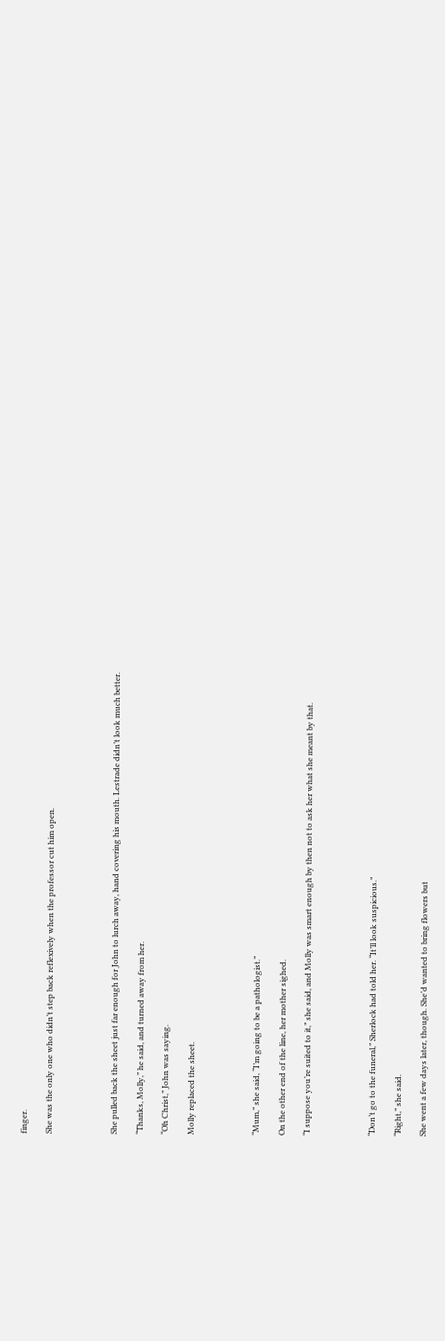finger.

She was the only one who didn’t step back reflexively when the professor cut him open.




She pulled back the sheet just far enough for John to lurch away, hand covering his mouth. Lestrade didn’t look much better.

“Thanks, Molly,” he said, and turned away from her.

“Oh Christ,” John was saying.

Molly replaced the sheet.




“Mum,” she said, “I’m going to be a pathologist.”

On the other end of the line, her mother sighed.

“I suppose you’re suited to it,” she said, and Molly was smart enough by then not to ask her what she meant by that.




“Don’t go to the funeral,” Sherlock had told her. “It’ll look suspicious.”

“Right,” she said.

She went a few days later, though. She’d wanted to bring flowers but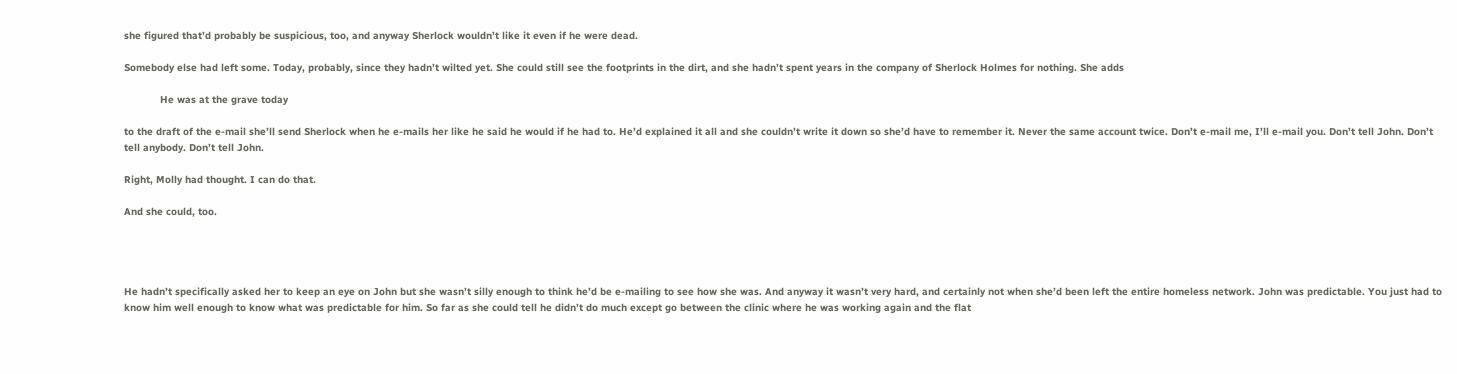she figured that’d probably be suspicious, too, and anyway Sherlock wouldn’t like it even if he were dead.

Somebody else had left some. Today, probably, since they hadn’t wilted yet. She could still see the footprints in the dirt, and she hadn’t spent years in the company of Sherlock Holmes for nothing. She adds

            He was at the grave today

to the draft of the e-mail she’ll send Sherlock when he e-mails her like he said he would if he had to. He’d explained it all and she couldn’t write it down so she’d have to remember it. Never the same account twice. Don’t e-mail me, I’ll e-mail you. Don’t tell John. Don’t tell anybody. Don’t tell John.

Right, Molly had thought. I can do that.

And she could, too.




He hadn’t specifically asked her to keep an eye on John but she wasn’t silly enough to think he’d be e-mailing to see how she was. And anyway it wasn’t very hard, and certainly not when she’d been left the entire homeless network. John was predictable. You just had to know him well enough to know what was predictable for him. So far as she could tell he didn’t do much except go between the clinic where he was working again and the flat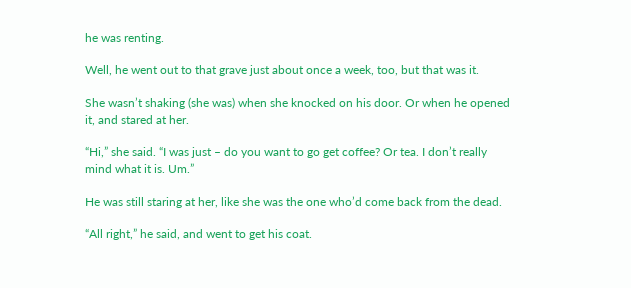he was renting.

Well, he went out to that grave just about once a week, too, but that was it.

She wasn’t shaking (she was) when she knocked on his door. Or when he opened it, and stared at her.

“Hi,” she said. “I was just – do you want to go get coffee? Or tea. I don’t really mind what it is. Um.”

He was still staring at her, like she was the one who’d come back from the dead.

“All right,” he said, and went to get his coat.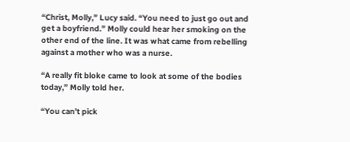“Christ, Molly,” Lucy said. “You need to just go out and get a boyfriend.” Molly could hear her smoking on the other end of the line. It was what came from rebelling against a mother who was a nurse.

“A really fit bloke came to look at some of the bodies today,” Molly told her.

“You can’t pick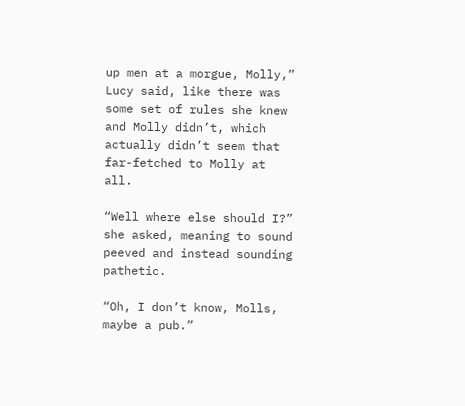up men at a morgue, Molly,” Lucy said, like there was some set of rules she knew and Molly didn’t, which actually didn’t seem that far-fetched to Molly at all.

“Well where else should I?” she asked, meaning to sound peeved and instead sounding pathetic.

“Oh, I don’t know, Molls, maybe a pub.”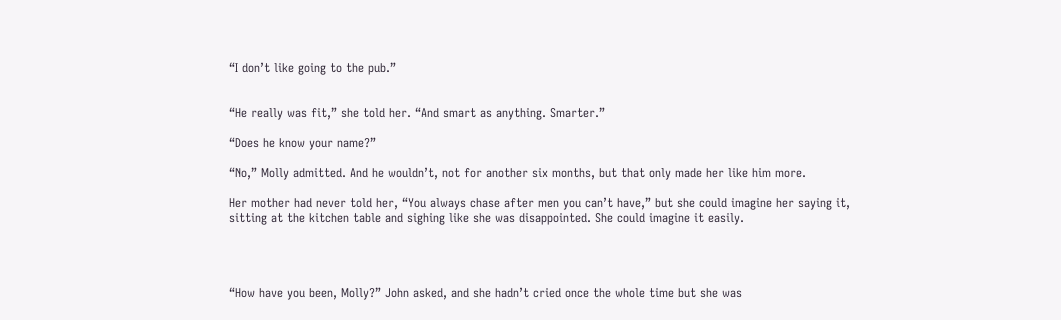“I don’t like going to the pub.”


“He really was fit,” she told her. “And smart as anything. Smarter.”

“Does he know your name?”

“No,” Molly admitted. And he wouldn’t, not for another six months, but that only made her like him more.

Her mother had never told her, “You always chase after men you can’t have,” but she could imagine her saying it, sitting at the kitchen table and sighing like she was disappointed. She could imagine it easily.




“How have you been, Molly?” John asked, and she hadn’t cried once the whole time but she was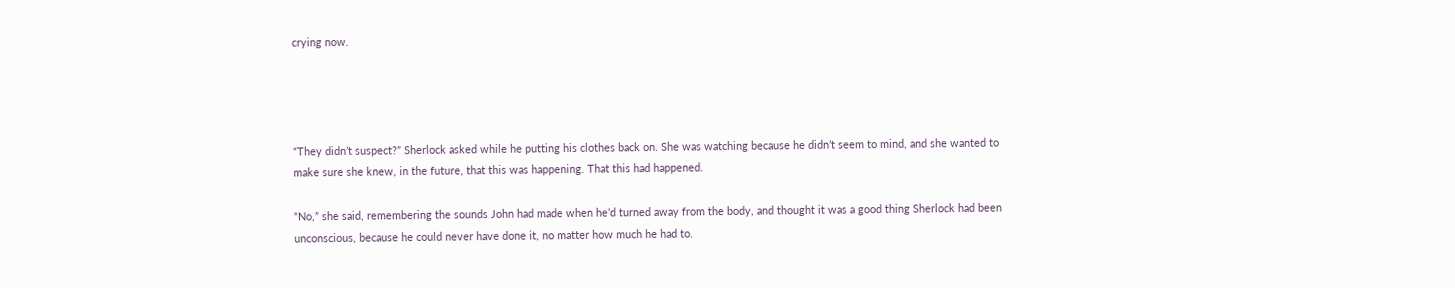crying now.




“They didn’t suspect?” Sherlock asked while he putting his clothes back on. She was watching because he didn’t seem to mind, and she wanted to make sure she knew, in the future, that this was happening. That this had happened.

“No,” she said, remembering the sounds John had made when he’d turned away from the body, and thought it was a good thing Sherlock had been unconscious, because he could never have done it, no matter how much he had to.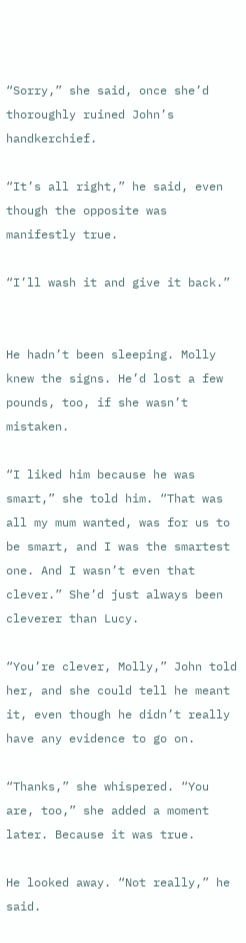“Sorry,” she said, once she’d thoroughly ruined John’s handkerchief.

“It’s all right,” he said, even though the opposite was manifestly true.

“I’ll wash it and give it back.”


He hadn’t been sleeping. Molly knew the signs. He’d lost a few pounds, too, if she wasn’t mistaken.

“I liked him because he was smart,” she told him. “That was all my mum wanted, was for us to be smart, and I was the smartest one. And I wasn’t even that clever.” She’d just always been cleverer than Lucy.

“You’re clever, Molly,” John told her, and she could tell he meant it, even though he didn’t really have any evidence to go on.

“Thanks,” she whispered. “You are, too,” she added a moment later. Because it was true.

He looked away. “Not really,” he said.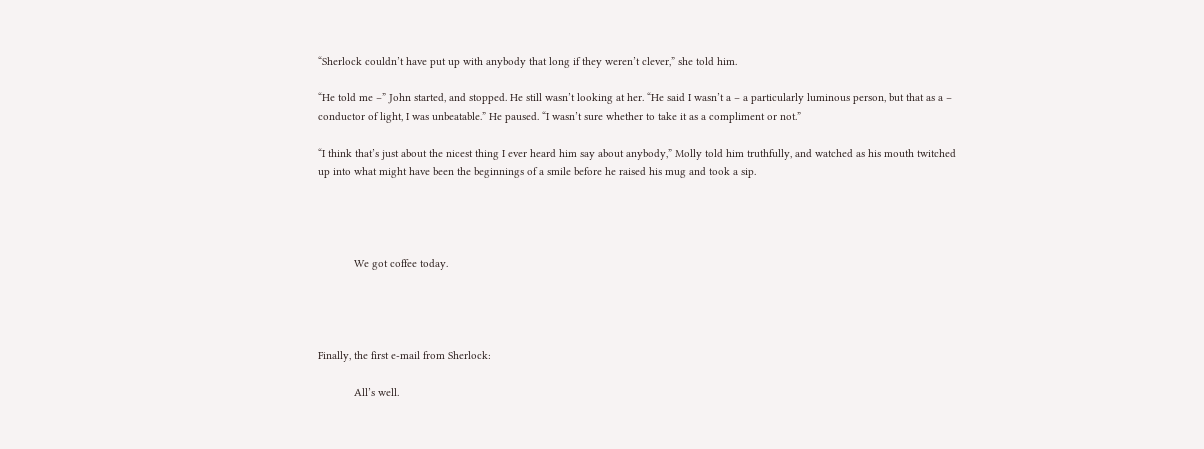“Sherlock couldn’t have put up with anybody that long if they weren’t clever,” she told him.

“He told me –” John started, and stopped. He still wasn’t looking at her. “He said I wasn’t a – a particularly luminous person, but that as a – conductor of light, I was unbeatable.” He paused. “I wasn’t sure whether to take it as a compliment or not.”

“I think that’s just about the nicest thing I ever heard him say about anybody,” Molly told him truthfully, and watched as his mouth twitched up into what might have been the beginnings of a smile before he raised his mug and took a sip.




            We got coffee today.




Finally, the first e-mail from Sherlock:

            All’s well.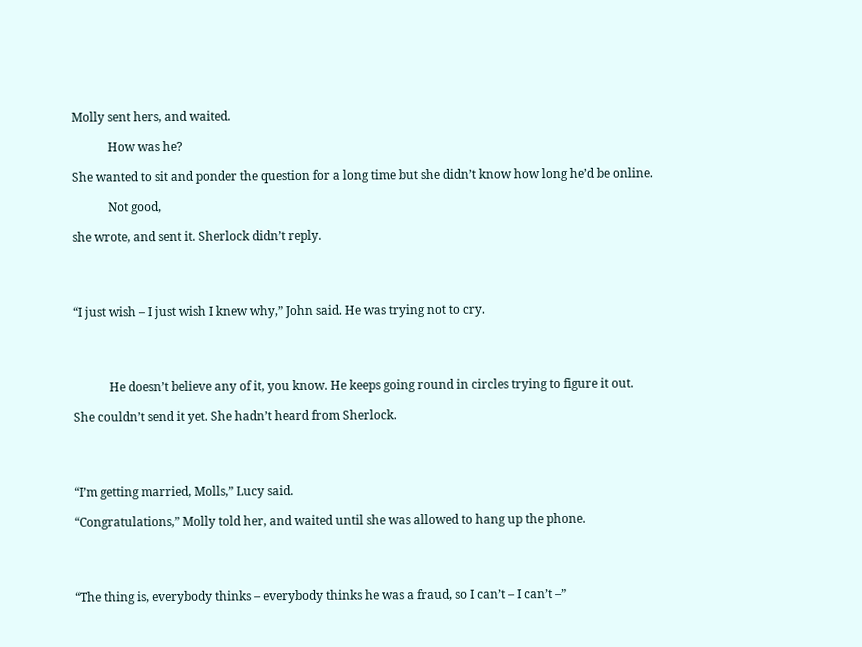Molly sent hers, and waited.

            How was he?

She wanted to sit and ponder the question for a long time but she didn’t know how long he’d be online.

            Not good,

she wrote, and sent it. Sherlock didn’t reply.




“I just wish – I just wish I knew why,” John said. He was trying not to cry.




            He doesn’t believe any of it, you know. He keeps going round in circles trying to figure it out.

She couldn’t send it yet. She hadn’t heard from Sherlock.




“I’m getting married, Molls,” Lucy said.

“Congratulations,” Molly told her, and waited until she was allowed to hang up the phone.




“The thing is, everybody thinks – everybody thinks he was a fraud, so I can’t – I can’t –”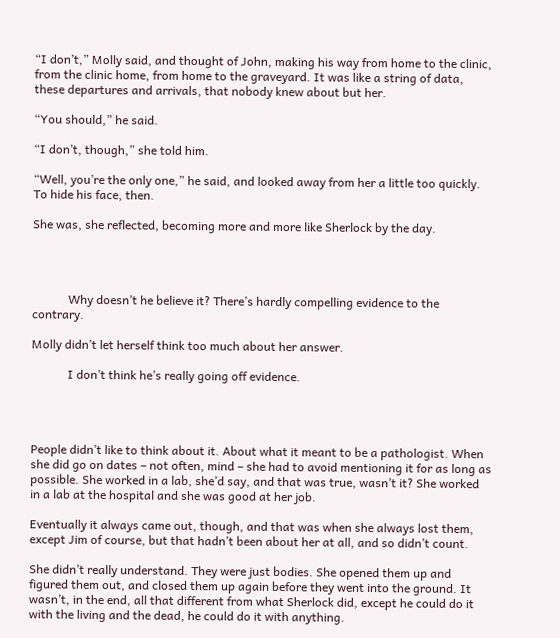“I don’t,” Molly said, and thought of John, making his way from home to the clinic, from the clinic home, from home to the graveyard. It was like a string of data, these departures and arrivals, that nobody knew about but her.

“You should,” he said.

“I don’t, though,” she told him.

“Well, you’re the only one,” he said, and looked away from her a little too quickly. To hide his face, then.

She was, she reflected, becoming more and more like Sherlock by the day.




            Why doesn’t he believe it? There’s hardly compelling evidence to the contrary.

Molly didn’t let herself think too much about her answer.

            I don’t think he’s really going off evidence.




People didn’t like to think about it. About what it meant to be a pathologist. When she did go on dates – not often, mind – she had to avoid mentioning it for as long as possible. She worked in a lab, she’d say, and that was true, wasn’t it? She worked in a lab at the hospital and she was good at her job.

Eventually it always came out, though, and that was when she always lost them, except Jim of course, but that hadn’t been about her at all, and so didn’t count.

She didn’t really understand. They were just bodies. She opened them up and figured them out, and closed them up again before they went into the ground. It wasn’t, in the end, all that different from what Sherlock did, except he could do it with the living and the dead, he could do it with anything.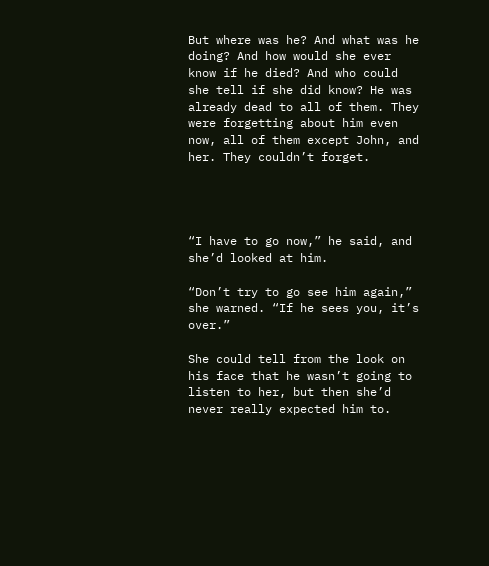But where was he? And what was he doing? And how would she ever know if he died? And who could she tell if she did know? He was already dead to all of them. They were forgetting about him even now, all of them except John, and her. They couldn’t forget.




“I have to go now,” he said, and she’d looked at him.

“Don’t try to go see him again,” she warned. “If he sees you, it’s over.”

She could tell from the look on his face that he wasn’t going to listen to her, but then she’d never really expected him to.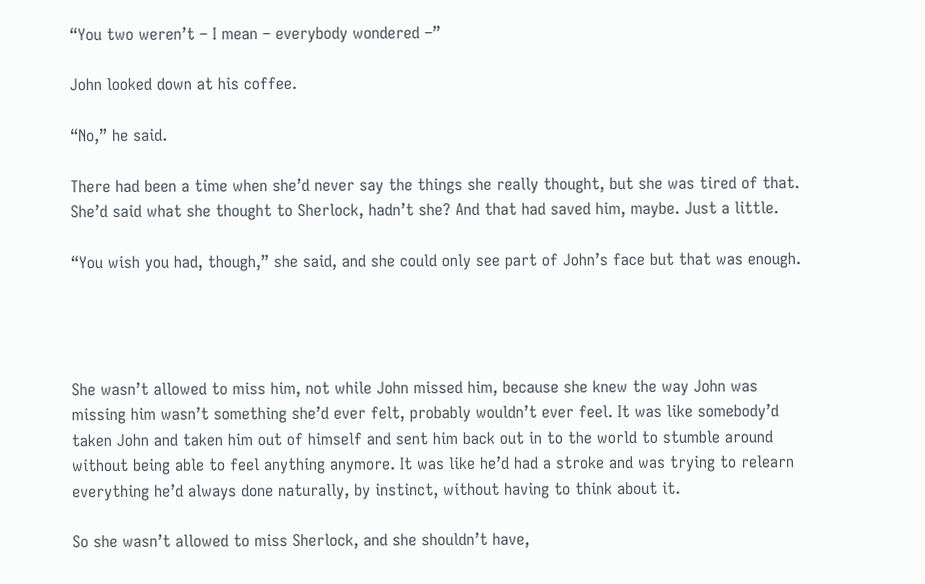“You two weren’t – I mean – everybody wondered –”

John looked down at his coffee.

“No,” he said.

There had been a time when she’d never say the things she really thought, but she was tired of that. She’d said what she thought to Sherlock, hadn’t she? And that had saved him, maybe. Just a little.

“You wish you had, though,” she said, and she could only see part of John’s face but that was enough.




She wasn’t allowed to miss him, not while John missed him, because she knew the way John was missing him wasn’t something she’d ever felt, probably wouldn’t ever feel. It was like somebody’d taken John and taken him out of himself and sent him back out in to the world to stumble around without being able to feel anything anymore. It was like he’d had a stroke and was trying to relearn everything he’d always done naturally, by instinct, without having to think about it.

So she wasn’t allowed to miss Sherlock, and she shouldn’t have,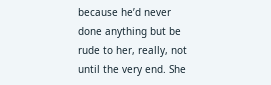because he’d never done anything but be rude to her, really, not until the very end. She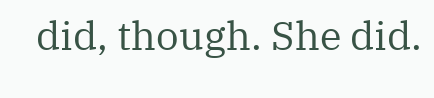did, though. She did.